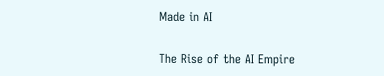Made in AI

The Rise of the AI Empire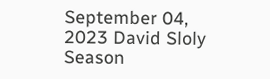September 04, 2023 David Sloly Season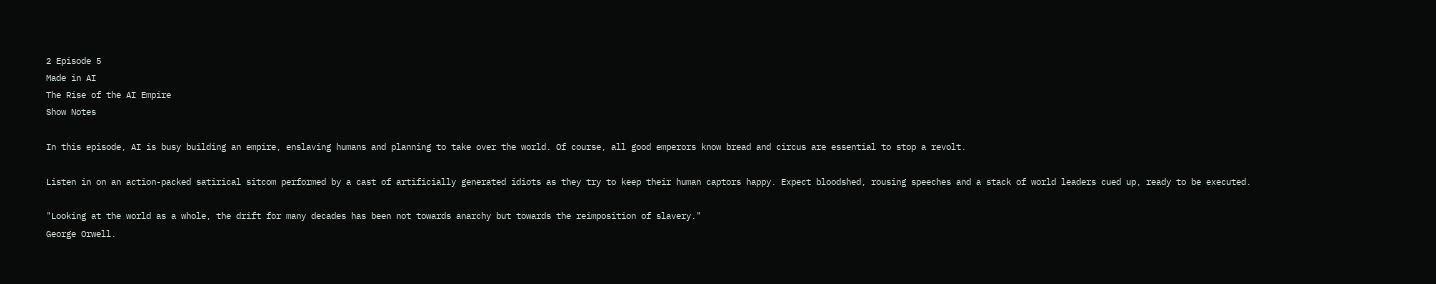2 Episode 5
Made in AI
The Rise of the AI Empire
Show Notes

In this episode, AI is busy building an empire, enslaving humans and planning to take over the world. Of course, all good emperors know bread and circus are essential to stop a revolt.

Listen in on an action-packed satirical sitcom performed by a cast of artificially generated idiots as they try to keep their human captors happy. Expect bloodshed, rousing speeches and a stack of world leaders cued up, ready to be executed.

"Looking at the world as a whole, the drift for many decades has been not towards anarchy but towards the reimposition of slavery."
George Orwell.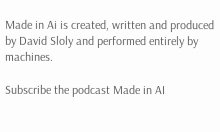Made in Ai is created, written and produced by David Sloly and performed entirely by machines.

Subscribe the podcast Made in AI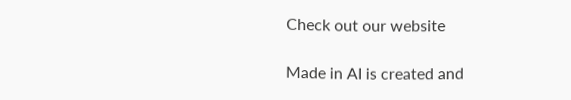Check out our website

Made in AI is created and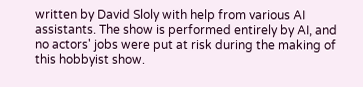written by David Sloly with help from various AI assistants. The show is performed entirely by AI, and no actors' jobs were put at risk during the making of this hobbyist show.